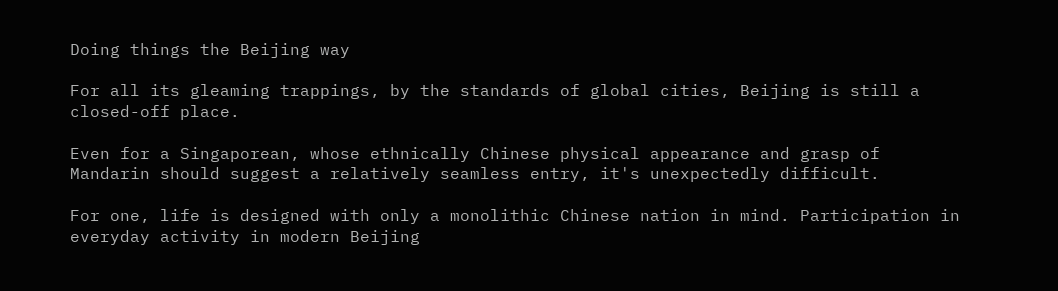Doing things the Beijing way

For all its gleaming trappings, by the standards of global cities, Beijing is still a closed-off place.

Even for a Singaporean, whose ethnically Chinese physical appearance and grasp of Mandarin should suggest a relatively seamless entry, it's unexpectedly difficult.

For one, life is designed with only a monolithic Chinese nation in mind. Participation in everyday activity in modern Beijing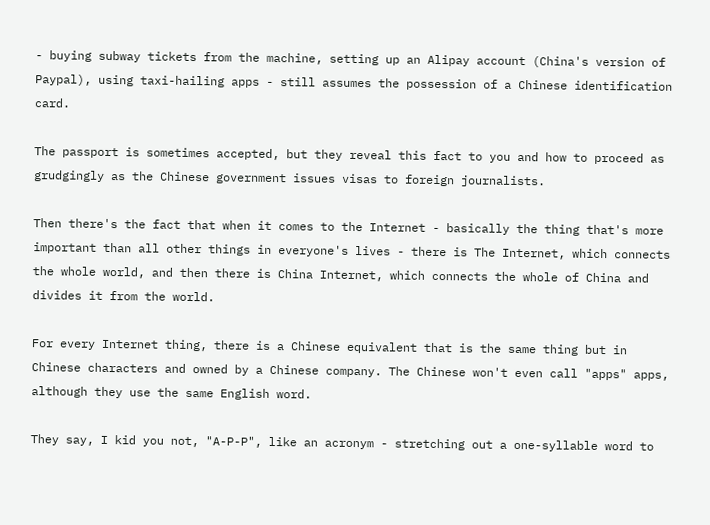- buying subway tickets from the machine, setting up an Alipay account (China's version of Paypal), using taxi-hailing apps - still assumes the possession of a Chinese identification card.

The passport is sometimes accepted, but they reveal this fact to you and how to proceed as grudgingly as the Chinese government issues visas to foreign journalists.

Then there's the fact that when it comes to the Internet - basically the thing that's more important than all other things in everyone's lives - there is The Internet, which connects the whole world, and then there is China Internet, which connects the whole of China and divides it from the world.

For every Internet thing, there is a Chinese equivalent that is the same thing but in Chinese characters and owned by a Chinese company. The Chinese won't even call "apps" apps, although they use the same English word.

They say, I kid you not, "A-P-P", like an acronym - stretching out a one-syllable word to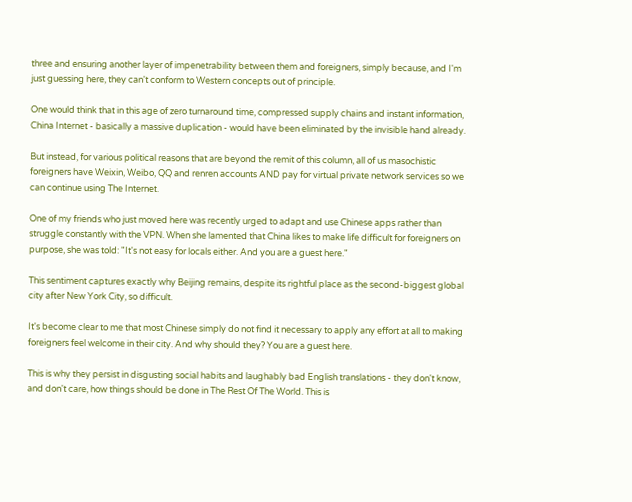three and ensuring another layer of impenetrability between them and foreigners, simply because, and I'm just guessing here, they can't conform to Western concepts out of principle.

One would think that in this age of zero turnaround time, compressed supply chains and instant information, China Internet - basically a massive duplication - would have been eliminated by the invisible hand already.

But instead, for various political reasons that are beyond the remit of this column, all of us masochistic foreigners have Weixin, Weibo, QQ and renren accounts AND pay for virtual private network services so we can continue using The Internet.

One of my friends who just moved here was recently urged to adapt and use Chinese apps rather than struggle constantly with the VPN. When she lamented that China likes to make life difficult for foreigners on purpose, she was told: "It's not easy for locals either. And you are a guest here."

This sentiment captures exactly why Beijing remains, despite its rightful place as the second-biggest global city after New York City, so difficult.

It's become clear to me that most Chinese simply do not find it necessary to apply any effort at all to making foreigners feel welcome in their city. And why should they? You are a guest here.

This is why they persist in disgusting social habits and laughably bad English translations - they don't know, and don't care, how things should be done in The Rest Of The World. This is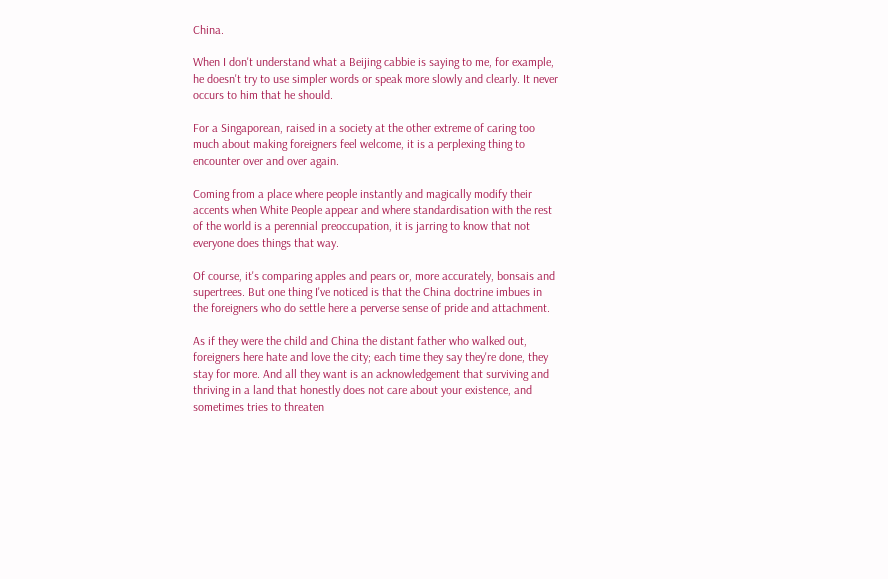China.

When I don't understand what a Beijing cabbie is saying to me, for example, he doesn't try to use simpler words or speak more slowly and clearly. It never occurs to him that he should.

For a Singaporean, raised in a society at the other extreme of caring too much about making foreigners feel welcome, it is a perplexing thing to encounter over and over again.

Coming from a place where people instantly and magically modify their accents when White People appear and where standardisation with the rest of the world is a perennial preoccupation, it is jarring to know that not everyone does things that way.

Of course, it's comparing apples and pears or, more accurately, bonsais and supertrees. But one thing I've noticed is that the China doctrine imbues in the foreigners who do settle here a perverse sense of pride and attachment.

As if they were the child and China the distant father who walked out, foreigners here hate and love the city; each time they say they're done, they stay for more. And all they want is an acknowledgement that surviving and thriving in a land that honestly does not care about your existence, and sometimes tries to threaten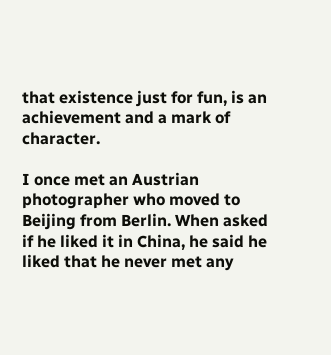that existence just for fun, is an achievement and a mark of character.

I once met an Austrian photographer who moved to Beijing from Berlin. When asked if he liked it in China, he said he liked that he never met any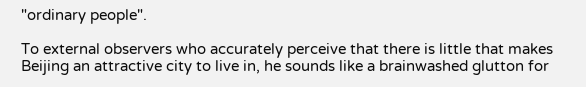"ordinary people".

To external observers who accurately perceive that there is little that makes Beijing an attractive city to live in, he sounds like a brainwashed glutton for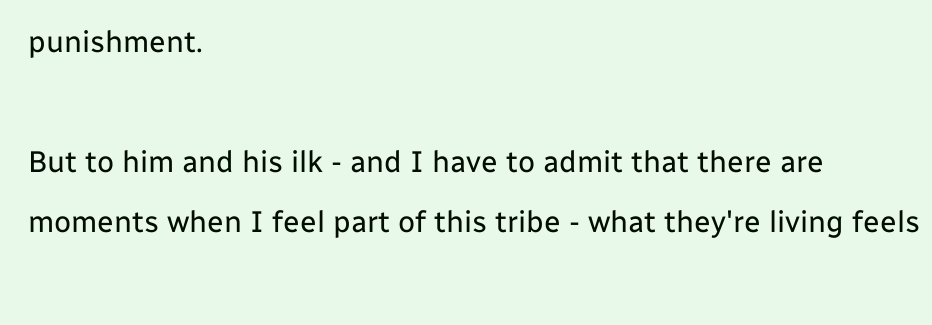punishment.

But to him and his ilk - and I have to admit that there are moments when I feel part of this tribe - what they're living feels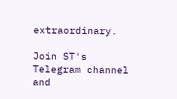extraordinary.

Join ST's Telegram channel and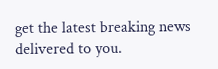get the latest breaking news delivered to you.